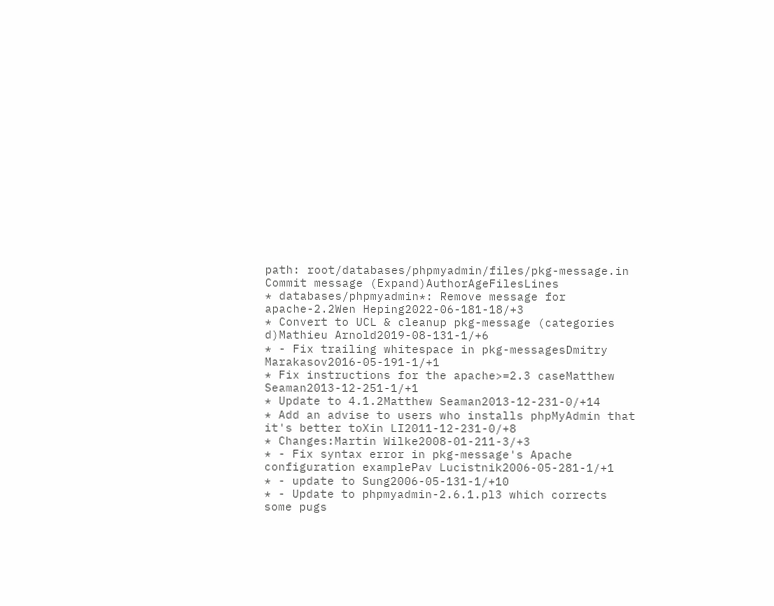path: root/databases/phpmyadmin/files/pkg-message.in
Commit message (Expand)AuthorAgeFilesLines
* databases/phpmyadmin*: Remove message for apache-2.2Wen Heping2022-06-181-18/+3
* Convert to UCL & cleanup pkg-message (categories d)Mathieu Arnold2019-08-131-1/+6
* - Fix trailing whitespace in pkg-messagesDmitry Marakasov2016-05-191-1/+1
* Fix instructions for the apache>=2.3 caseMatthew Seaman2013-12-251-1/+1
* Update to 4.1.2Matthew Seaman2013-12-231-0/+14
* Add an advise to users who installs phpMyAdmin that it's better toXin LI2011-12-231-0/+8
* Changes:Martin Wilke2008-01-211-3/+3
* - Fix syntax error in pkg-message's Apache configuration examplePav Lucistnik2006-05-281-1/+1
* - update to Sung2006-05-131-1/+10
* - Update to phpmyadmin-2.6.1.pl3 which corrects some pugs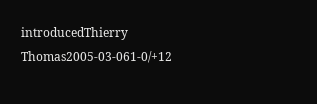introducedThierry Thomas2005-03-061-0/+12